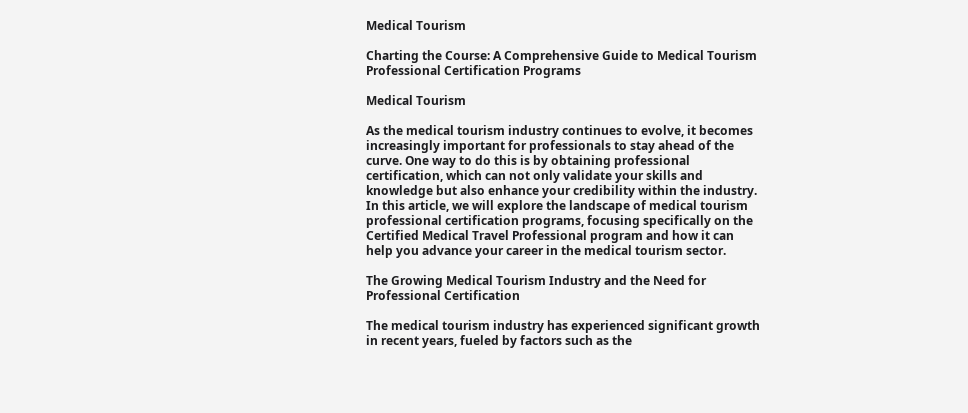Medical Tourism

Charting the Course: A Comprehensive Guide to Medical Tourism Professional Certification Programs

Medical Tourism

As the medical tourism industry continues to evolve, it becomes increasingly important for professionals to stay ahead of the curve. One way to do this is by obtaining professional certification, which can not only validate your skills and knowledge but also enhance your credibility within the industry. In this article, we will explore the landscape of medical tourism professional certification programs, focusing specifically on the Certified Medical Travel Professional program and how it can help you advance your career in the medical tourism sector.

The Growing Medical Tourism Industry and the Need for Professional Certification

The medical tourism industry has experienced significant growth in recent years, fueled by factors such as the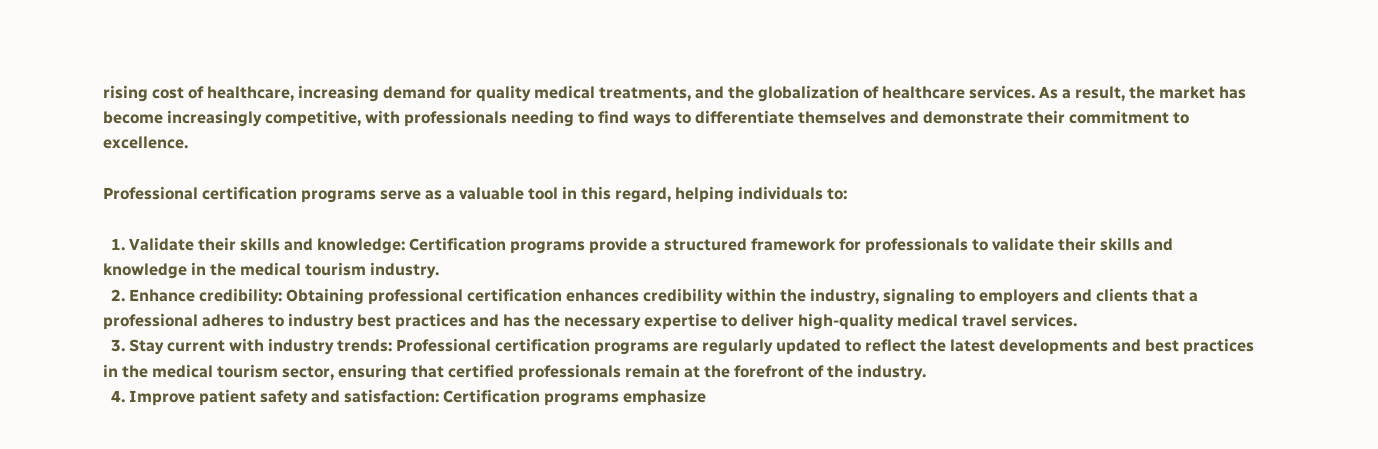rising cost of healthcare, increasing demand for quality medical treatments, and the globalization of healthcare services. As a result, the market has become increasingly competitive, with professionals needing to find ways to differentiate themselves and demonstrate their commitment to excellence.

Professional certification programs serve as a valuable tool in this regard, helping individuals to:

  1. Validate their skills and knowledge: Certification programs provide a structured framework for professionals to validate their skills and knowledge in the medical tourism industry.
  2. Enhance credibility: Obtaining professional certification enhances credibility within the industry, signaling to employers and clients that a professional adheres to industry best practices and has the necessary expertise to deliver high-quality medical travel services.
  3. Stay current with industry trends: Professional certification programs are regularly updated to reflect the latest developments and best practices in the medical tourism sector, ensuring that certified professionals remain at the forefront of the industry.
  4. Improve patient safety and satisfaction: Certification programs emphasize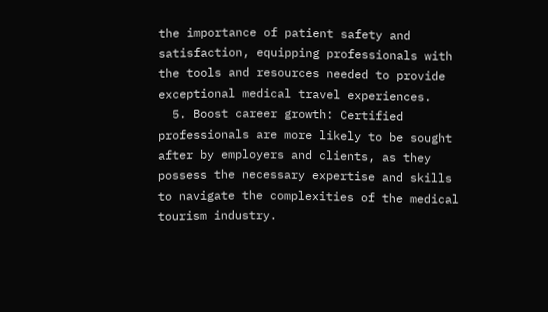the importance of patient safety and satisfaction, equipping professionals with the tools and resources needed to provide exceptional medical travel experiences.
  5. Boost career growth: Certified professionals are more likely to be sought after by employers and clients, as they possess the necessary expertise and skills to navigate the complexities of the medical tourism industry.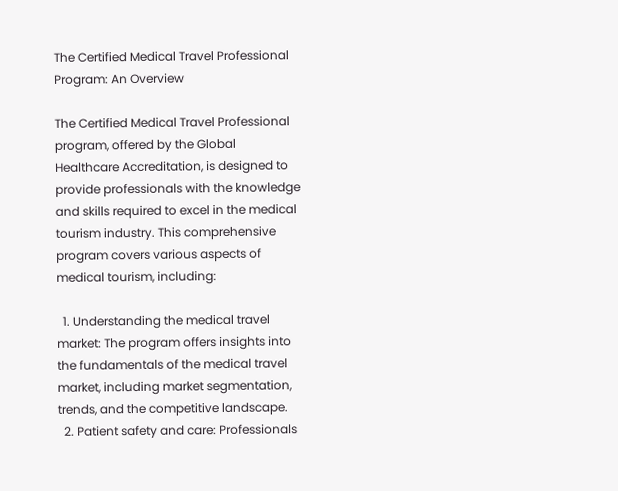The Certified Medical Travel Professional Program: An Overview

The Certified Medical Travel Professional program, offered by the Global Healthcare Accreditation, is designed to provide professionals with the knowledge and skills required to excel in the medical tourism industry. This comprehensive program covers various aspects of medical tourism, including:

  1. Understanding the medical travel market: The program offers insights into the fundamentals of the medical travel market, including market segmentation, trends, and the competitive landscape.
  2. Patient safety and care: Professionals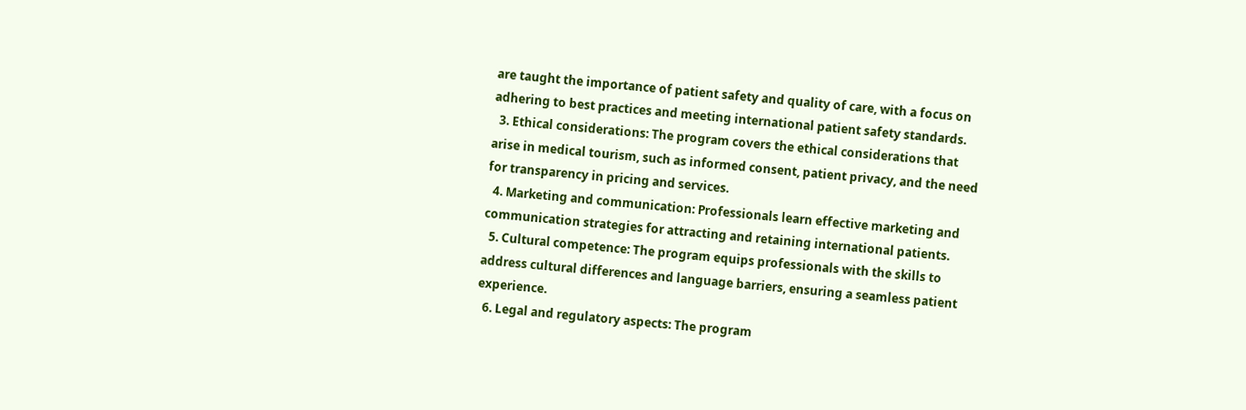are taught the importance of patient safety and quality of care, with a focus on adhering to best practices and meeting international patient safety standards.
  3. Ethical considerations: The program covers the ethical considerations that arise in medical tourism, such as informed consent, patient privacy, and the need for transparency in pricing and services.
  4. Marketing and communication: Professionals learn effective marketing and communication strategies for attracting and retaining international patients.
  5. Cultural competence: The program equips professionals with the skills to address cultural differences and language barriers, ensuring a seamless patient experience.
  6. Legal and regulatory aspects: The program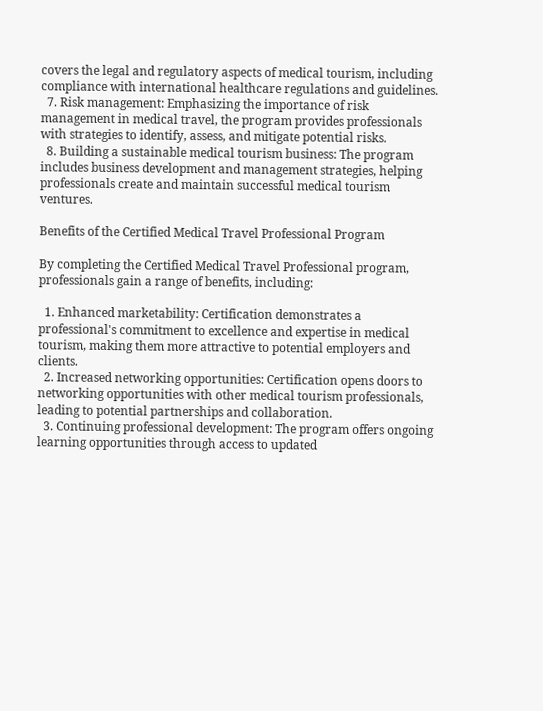covers the legal and regulatory aspects of medical tourism, including compliance with international healthcare regulations and guidelines.
  7. Risk management: Emphasizing the importance of risk management in medical travel, the program provides professionals with strategies to identify, assess, and mitigate potential risks.
  8. Building a sustainable medical tourism business: The program includes business development and management strategies, helping professionals create and maintain successful medical tourism ventures.

Benefits of the Certified Medical Travel Professional Program

By completing the Certified Medical Travel Professional program, professionals gain a range of benefits, including:

  1. Enhanced marketability: Certification demonstrates a professional's commitment to excellence and expertise in medical tourism, making them more attractive to potential employers and clients.
  2. Increased networking opportunities: Certification opens doors to networking opportunities with other medical tourism professionals, leading to potential partnerships and collaboration.
  3. Continuing professional development: The program offers ongoing learning opportunities through access to updated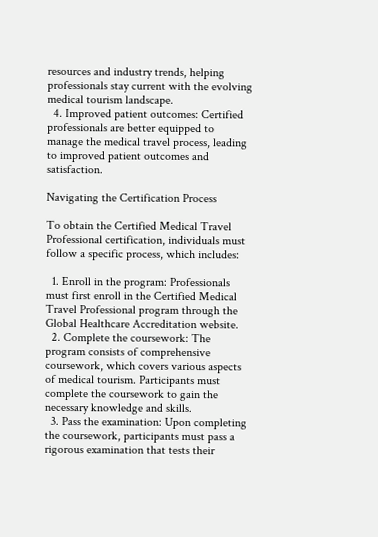resources and industry trends, helping professionals stay current with the evolving medical tourism landscape.
  4. Improved patient outcomes: Certified professionals are better equipped to manage the medical travel process, leading to improved patient outcomes and satisfaction.

Navigating the Certification Process

To obtain the Certified Medical Travel Professional certification, individuals must follow a specific process, which includes:

  1. Enroll in the program: Professionals must first enroll in the Certified Medical Travel Professional program through the Global Healthcare Accreditation website.
  2. Complete the coursework: The program consists of comprehensive coursework, which covers various aspects of medical tourism. Participants must complete the coursework to gain the necessary knowledge and skills.
  3. Pass the examination: Upon completing the coursework, participants must pass a rigorous examination that tests their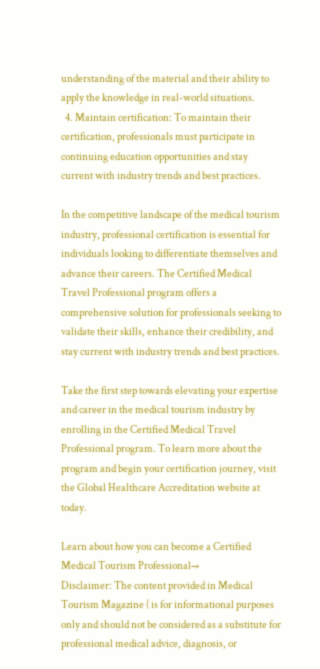understanding of the material and their ability to apply the knowledge in real-world situations.
  4. Maintain certification: To maintain their certification, professionals must participate in continuing education opportunities and stay current with industry trends and best practices.

In the competitive landscape of the medical tourism industry, professional certification is essential for individuals looking to differentiate themselves and advance their careers. The Certified Medical Travel Professional program offers a comprehensive solution for professionals seeking to validate their skills, enhance their credibility, and stay current with industry trends and best practices.

Take the first step towards elevating your expertise and career in the medical tourism industry by enrolling in the Certified Medical Travel Professional program. To learn more about the program and begin your certification journey, visit the Global Healthcare Accreditation website at today.

Learn about how you can become a Certified Medical Tourism Professional→
Disclaimer: The content provided in Medical Tourism Magazine ( is for informational purposes only and should not be considered as a substitute for professional medical advice, diagnosis, or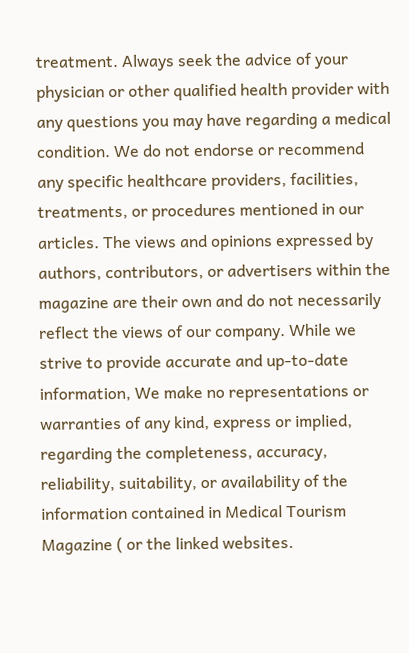treatment. Always seek the advice of your physician or other qualified health provider with any questions you may have regarding a medical condition. We do not endorse or recommend any specific healthcare providers, facilities, treatments, or procedures mentioned in our articles. The views and opinions expressed by authors, contributors, or advertisers within the magazine are their own and do not necessarily reflect the views of our company. While we strive to provide accurate and up-to-date information, We make no representations or warranties of any kind, express or implied, regarding the completeness, accuracy, reliability, suitability, or availability of the information contained in Medical Tourism Magazine ( or the linked websites.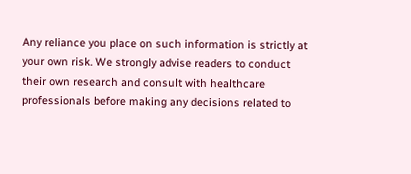Any reliance you place on such information is strictly at your own risk. We strongly advise readers to conduct their own research and consult with healthcare professionals before making any decisions related to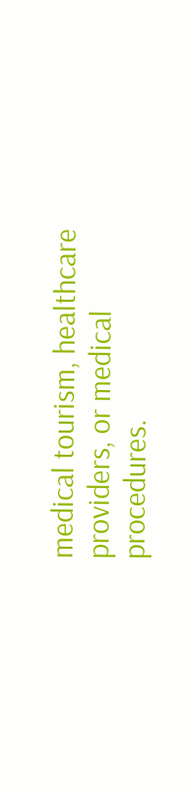medical tourism, healthcare providers, or medical procedures.